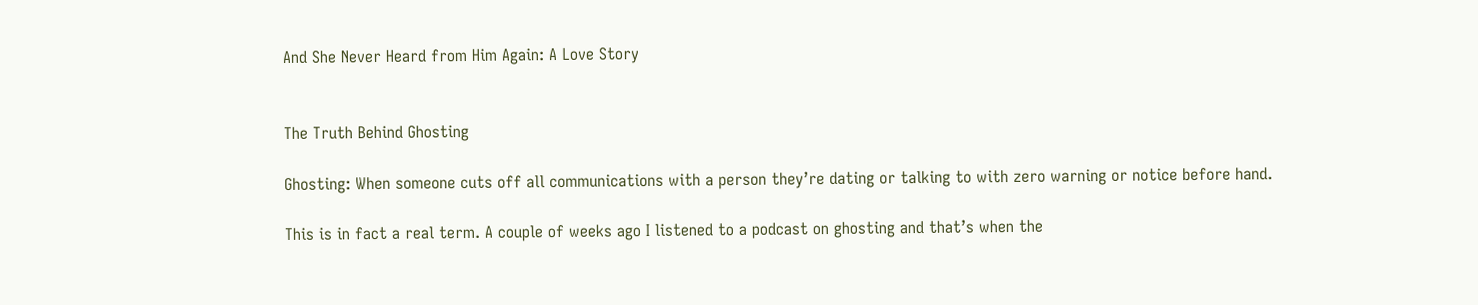And She Never Heard from Him Again: A Love Story


The Truth Behind Ghosting

Ghosting: When someone cuts off all communications with a person they’re dating or talking to with zero warning or notice before hand.

This is in fact a real term. A couple of weeks ago I listened to a podcast on ghosting and that’s when the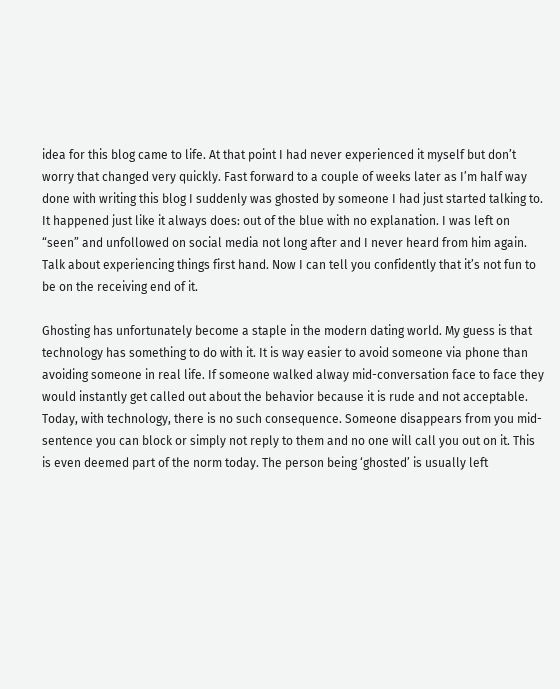idea for this blog came to life. At that point I had never experienced it myself but don’t worry that changed very quickly. Fast forward to a couple of weeks later as I’m half way done with writing this blog I suddenly was ghosted by someone I had just started talking to. It happened just like it always does: out of the blue with no explanation. I was left on “seen” and unfollowed on social media not long after and I never heard from him again. Talk about experiencing things first hand. Now I can tell you confidently that it’s not fun to be on the receiving end of it.

Ghosting has unfortunately become a staple in the modern dating world. My guess is that technology has something to do with it. It is way easier to avoid someone via phone than avoiding someone in real life. If someone walked alway mid-conversation face to face they would instantly get called out about the behavior because it is rude and not acceptable. Today, with technology, there is no such consequence. Someone disappears from you mid-sentence you can block or simply not reply to them and no one will call you out on it. This is even deemed part of the norm today. The person being ‘ghosted’ is usually left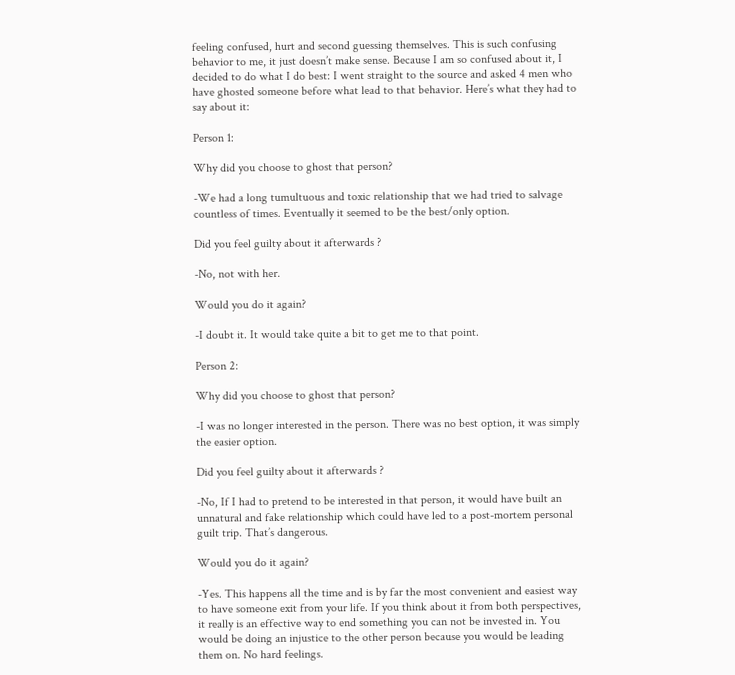feeling confused, hurt and second guessing themselves. This is such confusing behavior to me, it just doesn’t make sense. Because I am so confused about it, I decided to do what I do best: I went straight to the source and asked 4 men who have ghosted someone before what lead to that behavior. Here’s what they had to say about it:

Person 1:

Why did you choose to ghost that person?

-We had a long tumultuous and toxic relationship that we had tried to salvage countless of times. Eventually it seemed to be the best/only option.

Did you feel guilty about it afterwards ?

-No, not with her.

Would you do it again?

-I doubt it. It would take quite a bit to get me to that point.

Person 2:

Why did you choose to ghost that person?

-I was no longer interested in the person. There was no best option, it was simply the easier option.

Did you feel guilty about it afterwards ?

-No, If I had to pretend to be interested in that person, it would have built an unnatural and fake relationship which could have led to a post-mortem personal guilt trip. That’s dangerous.

Would you do it again?

-Yes. This happens all the time and is by far the most convenient and easiest way to have someone exit from your life. If you think about it from both perspectives, it really is an effective way to end something you can not be invested in. You would be doing an injustice to the other person because you would be leading them on. No hard feelings.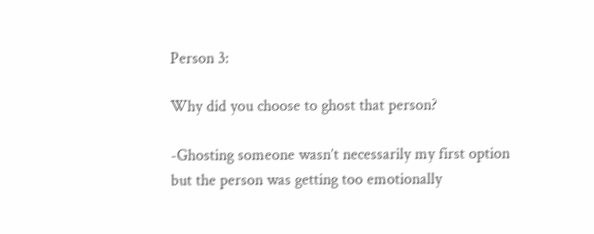Person 3:

Why did you choose to ghost that person?

-Ghosting someone wasn’t necessarily my first option but the person was getting too emotionally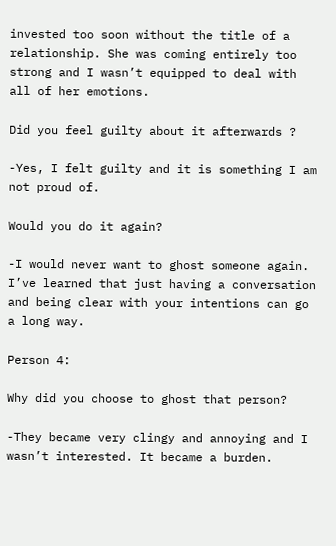invested too soon without the title of a relationship. She was coming entirely too strong and I wasn’t equipped to deal with all of her emotions.

Did you feel guilty about it afterwards ?

-Yes, I felt guilty and it is something I am not proud of.

Would you do it again?

-I would never want to ghost someone again. I’ve learned that just having a conversation and being clear with your intentions can go a long way.

Person 4:

Why did you choose to ghost that person?

-They became very clingy and annoying and I wasn’t interested. It became a burden.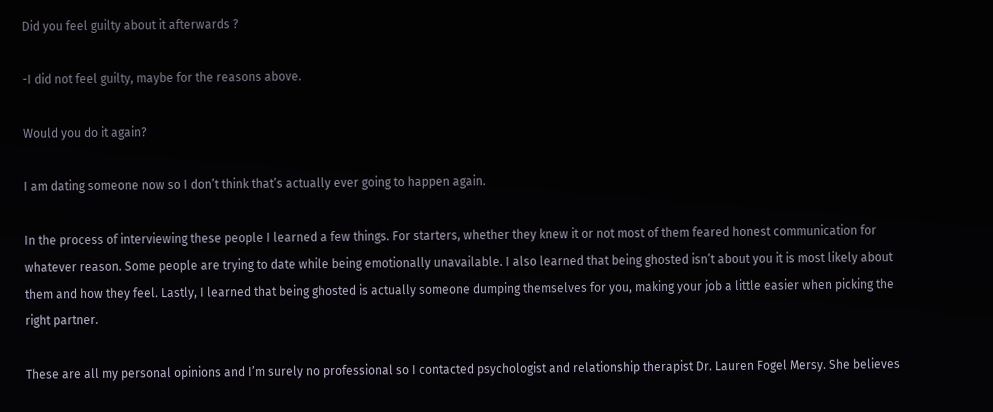Did you feel guilty about it afterwards ?

-I did not feel guilty, maybe for the reasons above.

Would you do it again?

I am dating someone now so I don’t think that’s actually ever going to happen again.

In the process of interviewing these people I learned a few things. For starters, whether they knew it or not most of them feared honest communication for whatever reason. Some people are trying to date while being emotionally unavailable. I also learned that being ghosted isn’t about you it is most likely about them and how they feel. Lastly, I learned that being ghosted is actually someone dumping themselves for you, making your job a little easier when picking the right partner.

These are all my personal opinions and I’m surely no professional so I contacted psychologist and relationship therapist Dr. Lauren Fogel Mersy. She believes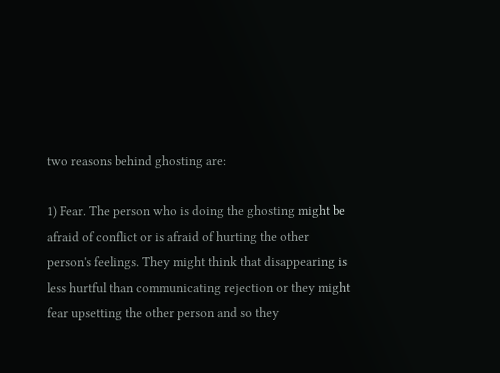two reasons behind ghosting are:

1) Fear. The person who is doing the ghosting might be afraid of conflict or is afraid of hurting the other person's feelings. They might think that disappearing is less hurtful than communicating rejection or they might fear upsetting the other person and so they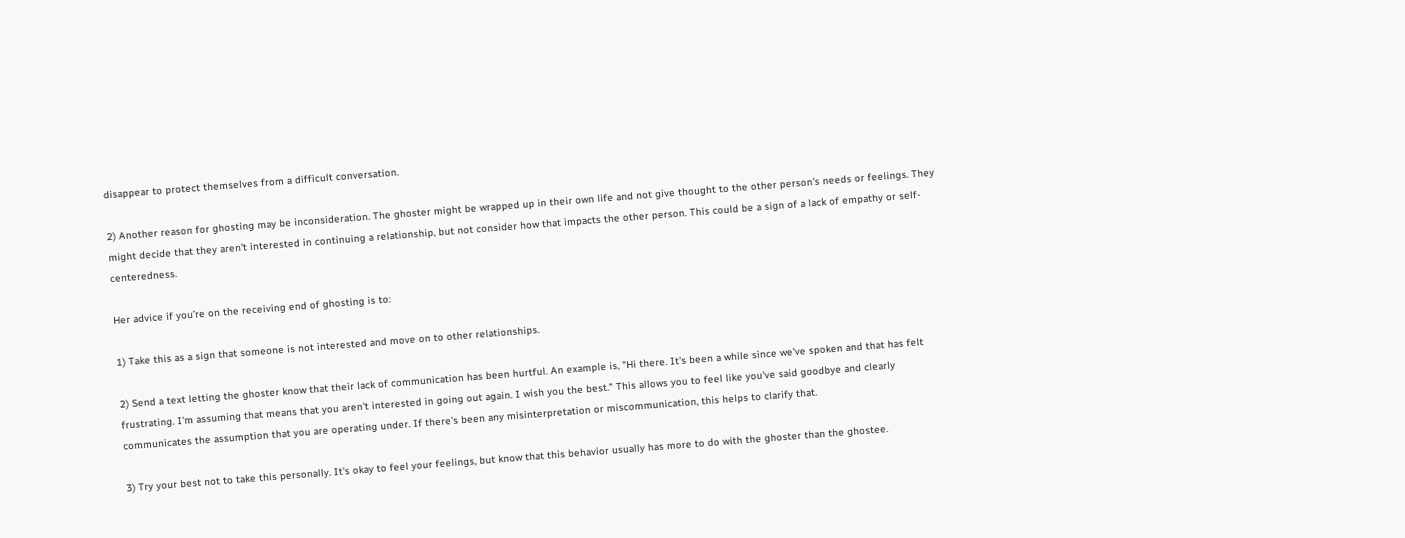disappear to protect themselves from a difficult conversation.

2) Another reason for ghosting may be inconsideration. The ghoster might be wrapped up in their own life and not give thought to the other person's needs or feelings. They might decide that they aren't interested in continuing a relationship, but not consider how that impacts the other person. This could be a sign of a lack of empathy or self-centeredness.

Her advice if you’re on the receiving end of ghosting is to:

1) Take this as a sign that someone is not interested and move on to other relationships.

2) Send a text letting the ghoster know that their lack of communication has been hurtful. An example is, "Hi there. It's been a while since we've spoken and that has felt frustrating. I'm assuming that means that you aren't interested in going out again. I wish you the best." This allows you to feel like you've said goodbye and clearly communicates the assumption that you are operating under. If there's been any misinterpretation or miscommunication, this helps to clarify that.

3) Try your best not to take this personally. It's okay to feel your feelings, but know that this behavior usually has more to do with the ghoster than the ghostee.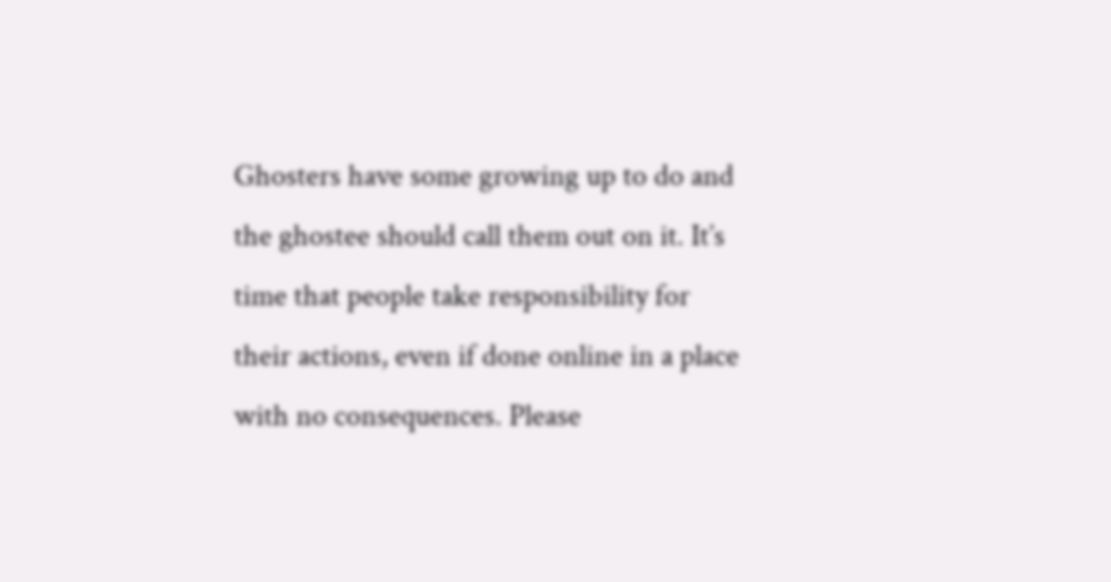Ghosters have some growing up to do and the ghostee should call them out on it. It’s time that people take responsibility for their actions, even if done online in a place with no consequences. Please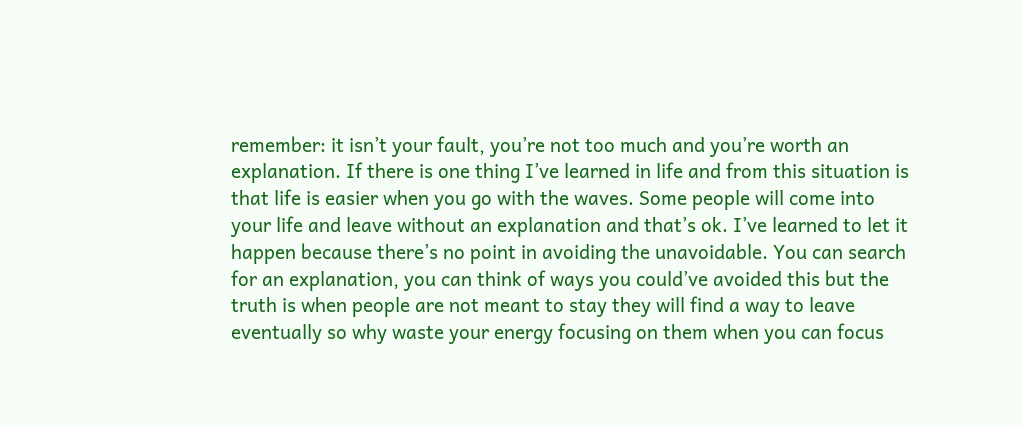remember: it isn’t your fault, you’re not too much and you’re worth an explanation. If there is one thing I’ve learned in life and from this situation is that life is easier when you go with the waves. Some people will come into your life and leave without an explanation and that’s ok. I’ve learned to let it happen because there’s no point in avoiding the unavoidable. You can search for an explanation, you can think of ways you could’ve avoided this but the truth is when people are not meant to stay they will find a way to leave eventually so why waste your energy focusing on them when you can focus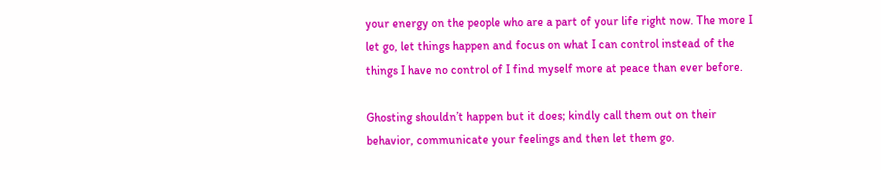your energy on the people who are a part of your life right now. The more I let go, let things happen and focus on what I can control instead of the things I have no control of I find myself more at peace than ever before.

Ghosting shouldn’t happen but it does; kindly call them out on their behavior, communicate your feelings and then let them go.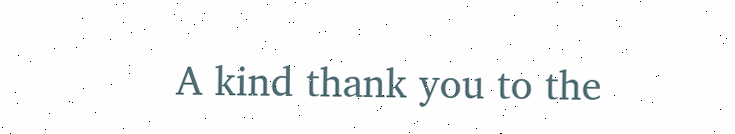A kind thank you to the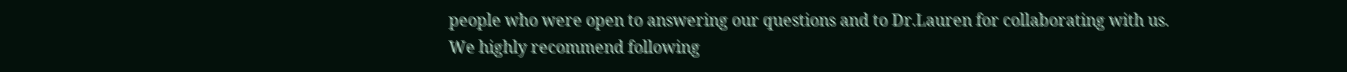people who were open to answering our questions and to Dr.Lauren for collaborating with us. We highly recommend following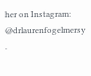her on Instagram: @drlaurenfogelmersy .